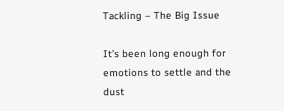Tackling – The Big Issue

It’s been long enough for emotions to settle and the dust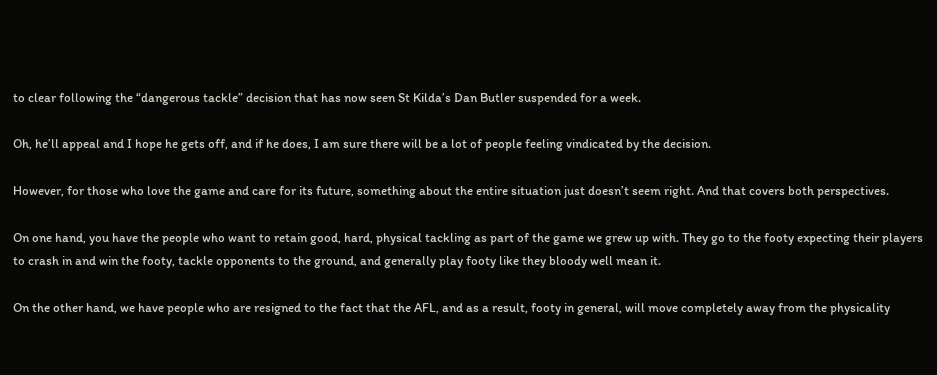to clear following the “dangerous tackle” decision that has now seen St Kilda’s Dan Butler suspended for a week.

Oh, he’ll appeal and I hope he gets off, and if he does, I am sure there will be a lot of people feeling vindicated by the decision.

However, for those who love the game and care for its future, something about the entire situation just doesn’t seem right. And that covers both perspectives.

On one hand, you have the people who want to retain good, hard, physical tackling as part of the game we grew up with. They go to the footy expecting their players to crash in and win the footy, tackle opponents to the ground, and generally play footy like they bloody well mean it.

On the other hand, we have people who are resigned to the fact that the AFL, and as a result, footy in general, will move completely away from the physicality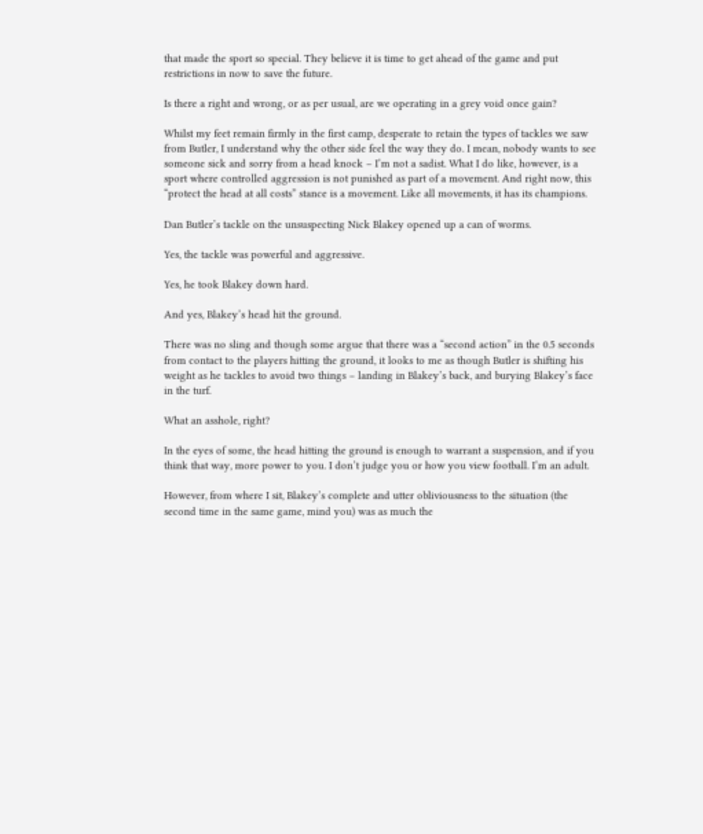that made the sport so special. They believe it is time to get ahead of the game and put restrictions in now to save the future.

Is there a right and wrong, or as per usual, are we operating in a grey void once gain?

Whilst my feet remain firmly in the first camp, desperate to retain the types of tackles we saw from Butler, I understand why the other side feel the way they do. I mean, nobody wants to see someone sick and sorry from a head knock – I’m not a sadist. What I do like, however, is a sport where controlled aggression is not punished as part of a movement. And right now, this “protect the head at all costs” stance is a movement. Like all movements, it has its champions.

Dan Butler’s tackle on the unsuspecting Nick Blakey opened up a can of worms.

Yes, the tackle was powerful and aggressive.

Yes, he took Blakey down hard.

And yes, Blakey’s head hit the ground.

There was no sling and though some argue that there was a “second action” in the 0.5 seconds from contact to the players hitting the ground, it looks to me as though Butler is shifting his weight as he tackles to avoid two things – landing in Blakey’s back, and burying Blakey’s face in the turf.

What an asshole, right?

In the eyes of some, the head hitting the ground is enough to warrant a suspension, and if you think that way, more power to you. I don’t judge you or how you view football. I’m an adult.

However, from where I sit, Blakey’s complete and utter obliviousness to the situation (the second time in the same game, mind you) was as much the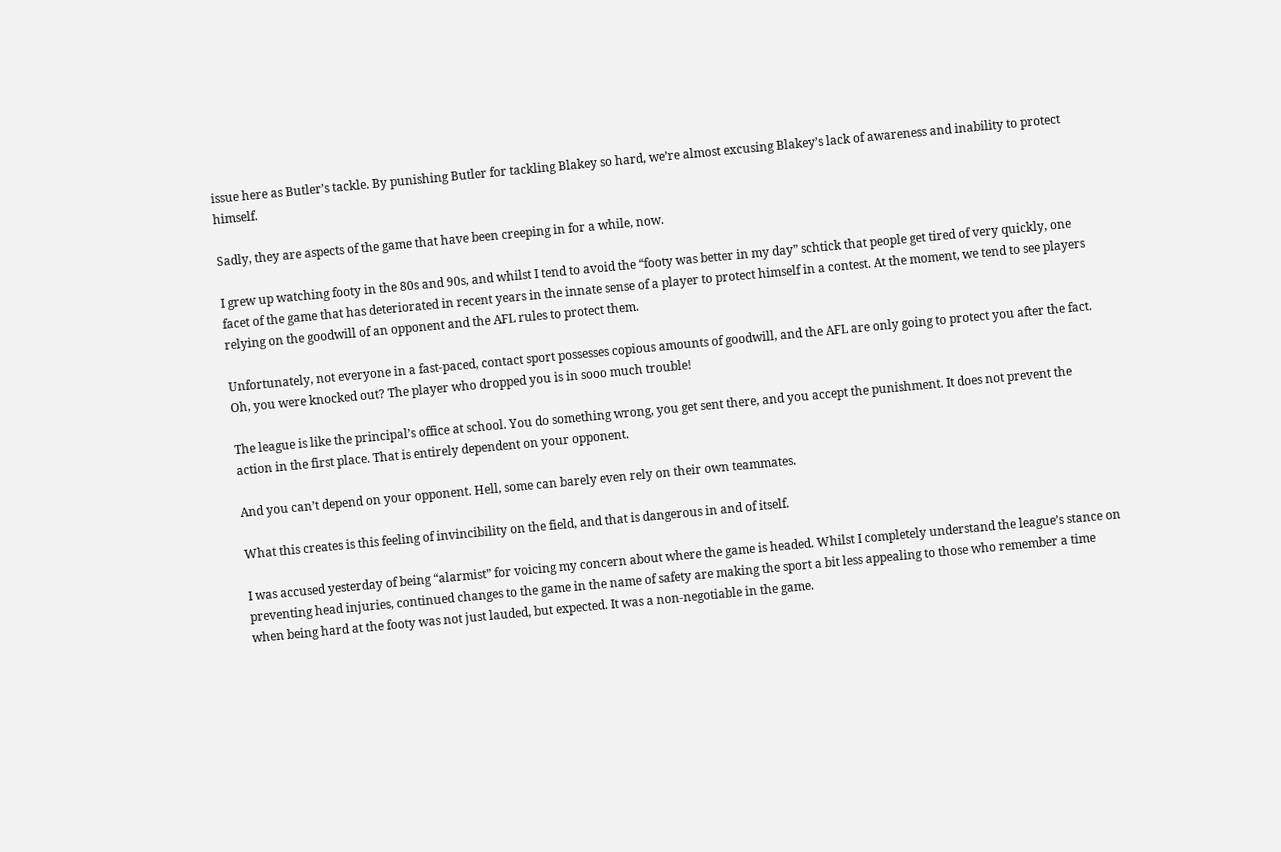issue here as Butler’s tackle. By punishing Butler for tackling Blakey so hard, we’re almost excusing Blakey’s lack of awareness and inability to protect himself.

Sadly, they are aspects of the game that have been creeping in for a while, now.

I grew up watching footy in the 80s and 90s, and whilst I tend to avoid the “footy was better in my day” schtick that people get tired of very quickly, one facet of the game that has deteriorated in recent years in the innate sense of a player to protect himself in a contest. At the moment, we tend to see players relying on the goodwill of an opponent and the AFL rules to protect them.

Unfortunately, not everyone in a fast-paced, contact sport possesses copious amounts of goodwill, and the AFL are only going to protect you after the fact. Oh, you were knocked out? The player who dropped you is in sooo much trouble!

The league is like the principal’s office at school. You do something wrong, you get sent there, and you accept the punishment. It does not prevent the action in the first place. That is entirely dependent on your opponent.

And you can’t depend on your opponent. Hell, some can barely even rely on their own teammates.

What this creates is this feeling of invincibility on the field, and that is dangerous in and of itself.

I was accused yesterday of being “alarmist” for voicing my concern about where the game is headed. Whilst I completely understand the league’s stance on preventing head injuries, continued changes to the game in the name of safety are making the sport a bit less appealing to those who remember a time when being hard at the footy was not just lauded, but expected. It was a non-negotiable in the game.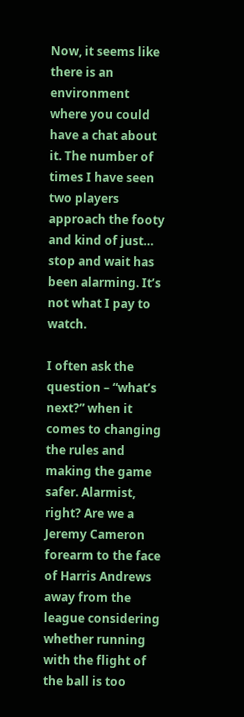Now, it seems like there is an environment where you could have a chat about it. The number of times I have seen two players approach the footy and kind of just… stop and wait has been alarming. It’s not what I pay to watch.

I often ask the question – “what’s next?” when it comes to changing the rules and making the game safer. Alarmist, right? Are we a Jeremy Cameron forearm to the face of Harris Andrews away from the league considering whether running with the flight of the ball is too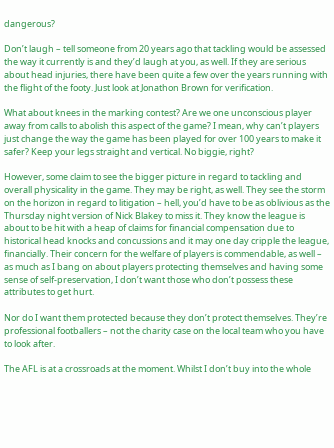dangerous?

Don’t laugh – tell someone from 20 years ago that tackling would be assessed the way it currently is and they’d laugh at you, as well. If they are serious about head injuries, there have been quite a few over the years running with the flight of the footy. Just look at Jonathon Brown for verification.

What about knees in the marking contest? Are we one unconscious player away from calls to abolish this aspect of the game? I mean, why can’t players just change the way the game has been played for over 100 years to make it safer? Keep your legs straight and vertical. No biggie, right?

However, some claim to see the bigger picture in regard to tackling and overall physicality in the game. They may be right, as well. They see the storm on the horizon in regard to litigation – hell, you’d have to be as oblivious as the Thursday night version of Nick Blakey to miss it. They know the league is about to be hit with a heap of claims for financial compensation due to historical head knocks and concussions and it may one day cripple the league, financially. Their concern for the welfare of players is commendable, as well – as much as I bang on about players protecting themselves and having some sense of self-preservation, I don’t want those who don’t possess these attributes to get hurt.

Nor do I want them protected because they don’t protect themselves. They’re professional footballers – not the charity case on the local team who you have to look after.

The AFL is at a crossroads at the moment. Whilst I don’t buy into the whole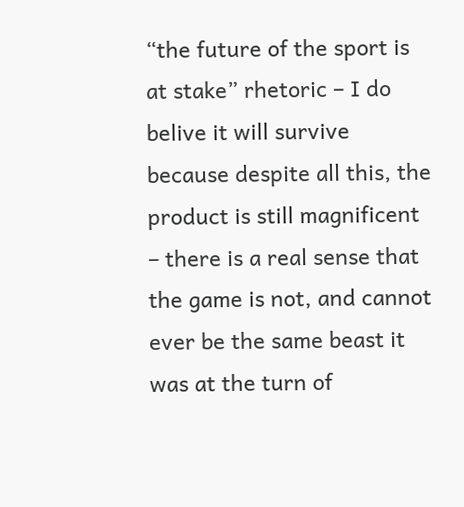“the future of the sport is at stake” rhetoric – I do belive it will survive because despite all this, the product is still magnificent – there is a real sense that the game is not, and cannot ever be the same beast it was at the turn of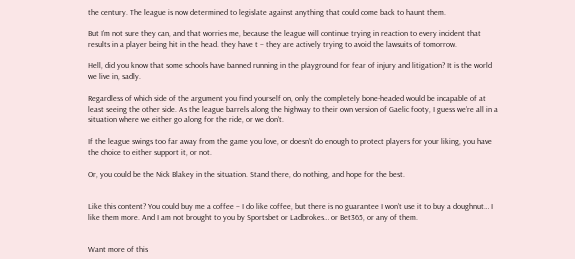the century. The league is now determined to legislate against anything that could come back to haunt them.

But I’m not sure they can, and that worries me, because the league will continue trying in reaction to every incident that results in a player being hit in the head. they have t – they are actively trying to avoid the lawsuits of tomorrow.

Hell, did you know that some schools have banned running in the playground for fear of injury and litigation? It is the world we live in, sadly.

Regardless of which side of the argument you find yourself on, only the completely bone-headed would be incapable of at least seeing the other side. As the league barrels along the highway to their own version of Gaelic footy, I guess we’re all in a situation where we either go along for the ride, or we don’t.

If the league swings too far away from the game you love, or doesn’t do enough to protect players for your liking, you have the choice to either support it, or not.

Or, you could be the Nick Blakey in the situation. Stand there, do nothing, and hope for the best.


Like this content? You could buy me a coffee – I do like coffee, but there is no guarantee I won’t use it to buy a doughnut… I like them more. And I am not brought to you by Sportsbet or Ladbrokes… or Bet365, or any of them.


Want more of this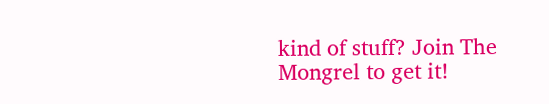kind of stuff? Join The Mongrel to get it!